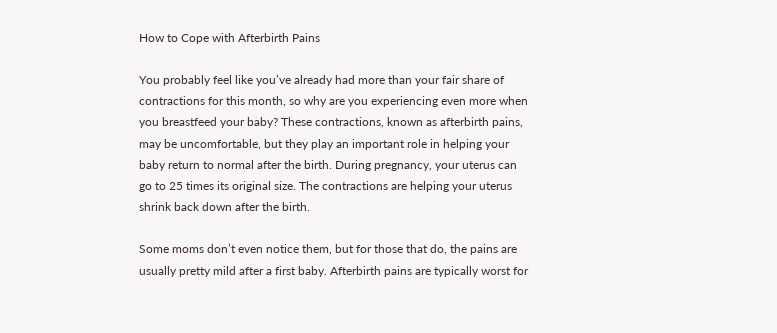How to Cope with Afterbirth Pains

You probably feel like you’ve already had more than your fair share of contractions for this month, so why are you experiencing even more when you breastfeed your baby? These contractions, known as afterbirth pains, may be uncomfortable, but they play an important role in helping your baby return to normal after the birth. During pregnancy, your uterus can go to 25 times its original size. The contractions are helping your uterus shrink back down after the birth.

Some moms don’t even notice them, but for those that do, the pains are usually pretty mild after a first baby. Afterbirth pains are typically worst for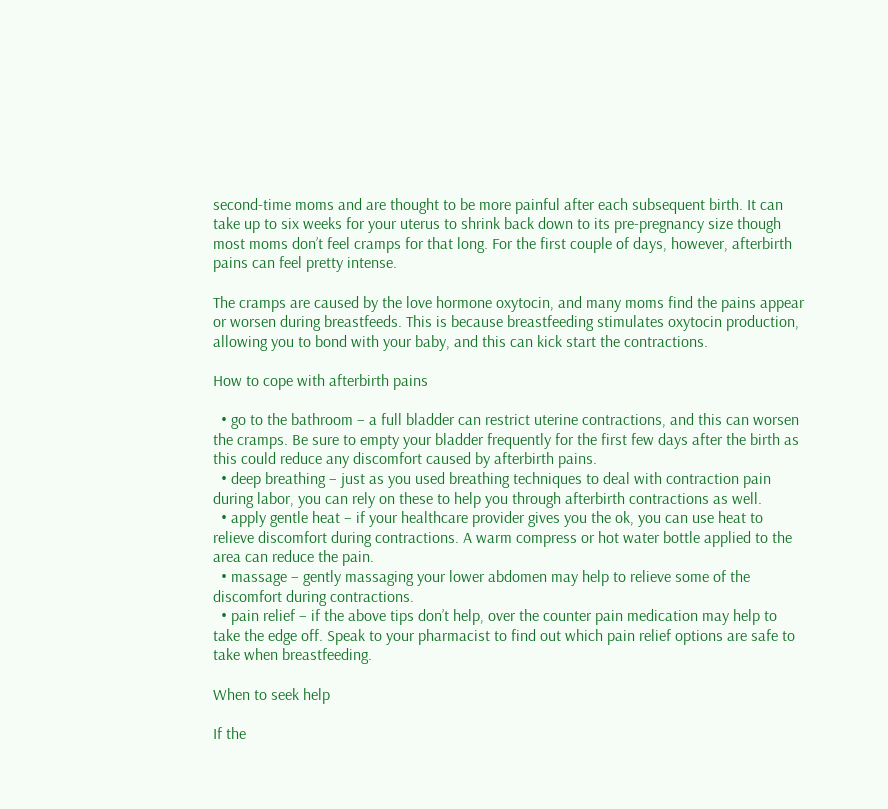second-time moms and are thought to be more painful after each subsequent birth. It can take up to six weeks for your uterus to shrink back down to its pre-pregnancy size though most moms don’t feel cramps for that long. For the first couple of days, however, afterbirth pains can feel pretty intense.

The cramps are caused by the love hormone oxytocin, and many moms find the pains appear or worsen during breastfeeds. This is because breastfeeding stimulates oxytocin production, allowing you to bond with your baby, and this can kick start the contractions.

How to cope with afterbirth pains

  • go to the bathroom – a full bladder can restrict uterine contractions, and this can worsen the cramps. Be sure to empty your bladder frequently for the first few days after the birth as this could reduce any discomfort caused by afterbirth pains.
  • deep breathing – just as you used breathing techniques to deal with contraction pain during labor, you can rely on these to help you through afterbirth contractions as well.
  • apply gentle heat – if your healthcare provider gives you the ok, you can use heat to relieve discomfort during contractions. A warm compress or hot water bottle applied to the area can reduce the pain.
  • massage – gently massaging your lower abdomen may help to relieve some of the discomfort during contractions.
  • pain relief – if the above tips don’t help, over the counter pain medication may help to take the edge off. Speak to your pharmacist to find out which pain relief options are safe to take when breastfeeding.

When to seek help

If the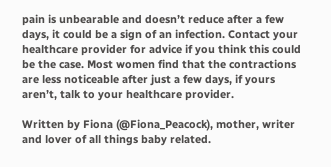pain is unbearable and doesn’t reduce after a few days, it could be a sign of an infection. Contact your healthcare provider for advice if you think this could be the case. Most women find that the contractions are less noticeable after just a few days, if yours aren’t, talk to your healthcare provider.

Written by Fiona (@Fiona_Peacock), mother, writer and lover of all things baby related.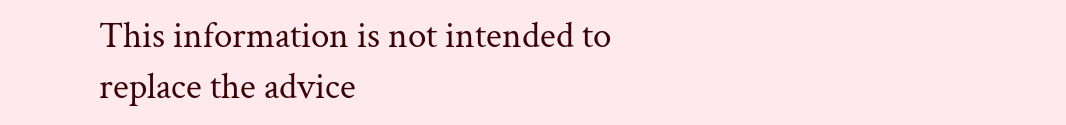This information is not intended to replace the advice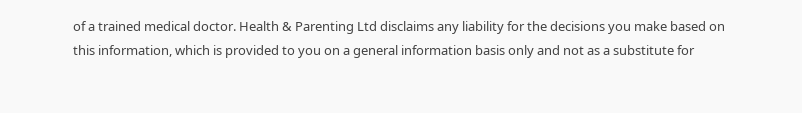of a trained medical doctor. Health & Parenting Ltd disclaims any liability for the decisions you make based on this information, which is provided to you on a general information basis only and not as a substitute for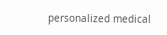personalized medical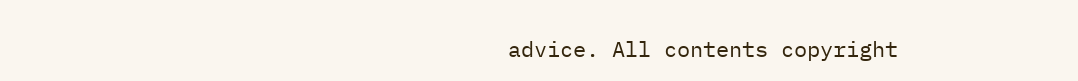advice. All contents copyright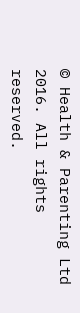© Health & Parenting Ltd 2016. All rights reserved.